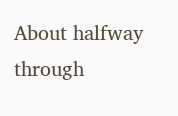About halfway through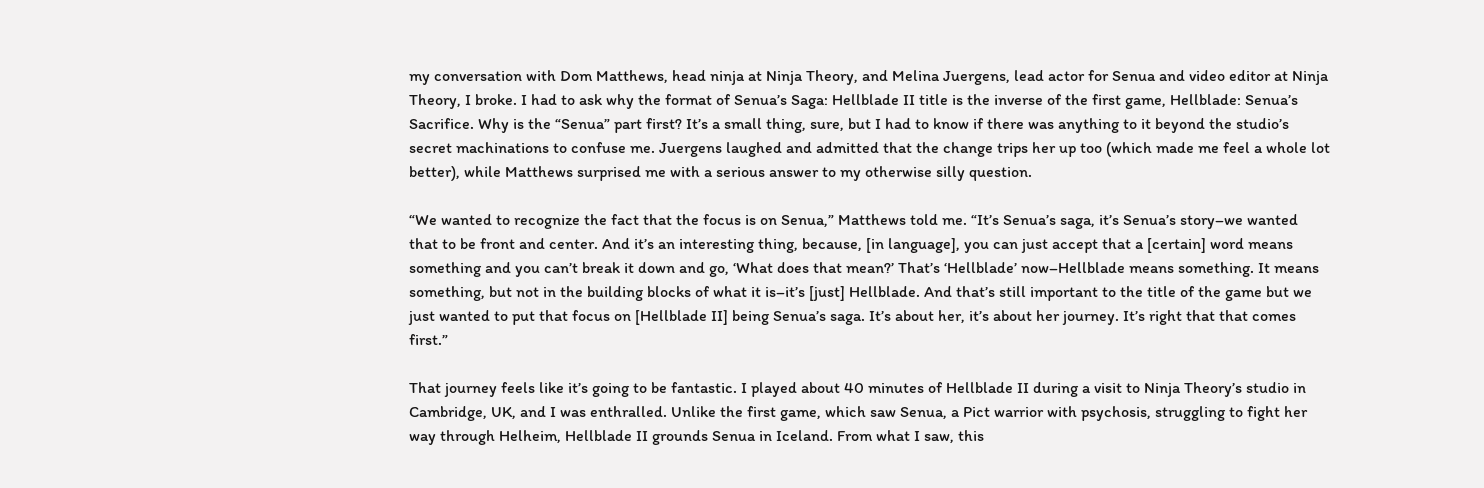my conversation with Dom Matthews, head ninja at Ninja Theory, and Melina Juergens, lead actor for Senua and video editor at Ninja Theory, I broke. I had to ask why the format of Senua’s Saga: Hellblade II title is the inverse of the first game, Hellblade: Senua’s Sacrifice. Why is the “Senua” part first? It’s a small thing, sure, but I had to know if there was anything to it beyond the studio’s secret machinations to confuse me. Juergens laughed and admitted that the change trips her up too (which made me feel a whole lot better), while Matthews surprised me with a serious answer to my otherwise silly question.

“We wanted to recognize the fact that the focus is on Senua,” Matthews told me. “It’s Senua’s saga, it’s Senua’s story–we wanted that to be front and center. And it’s an interesting thing, because, [in language], you can just accept that a [certain] word means something and you can’t break it down and go, ‘What does that mean?’ That’s ‘Hellblade’ now–Hellblade means something. It means something, but not in the building blocks of what it is–it’s [just] Hellblade. And that’s still important to the title of the game but we just wanted to put that focus on [Hellblade II] being Senua’s saga. It’s about her, it’s about her journey. It’s right that that comes first.”

That journey feels like it’s going to be fantastic. I played about 40 minutes of Hellblade II during a visit to Ninja Theory’s studio in Cambridge, UK, and I was enthralled. Unlike the first game, which saw Senua, a Pict warrior with psychosis, struggling to fight her way through Helheim, Hellblade II grounds Senua in Iceland. From what I saw, this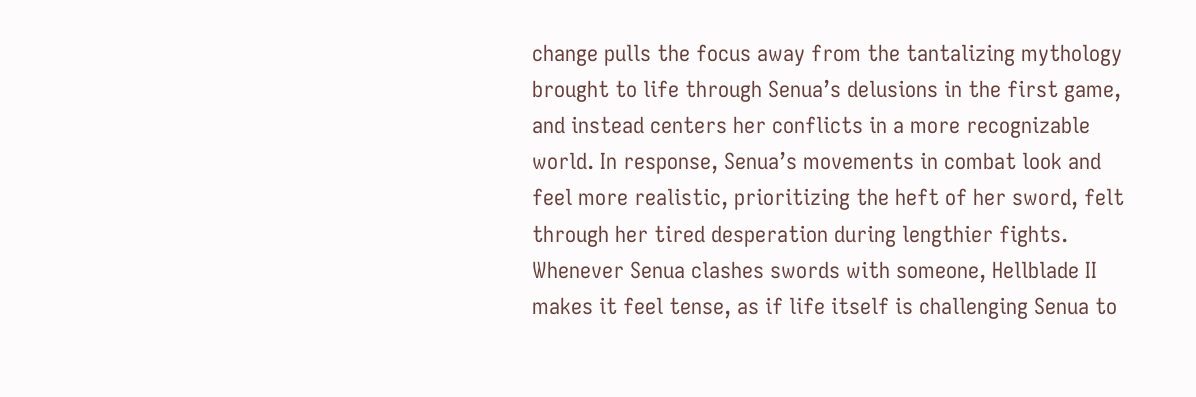change pulls the focus away from the tantalizing mythology brought to life through Senua’s delusions in the first game, and instead centers her conflicts in a more recognizable world. In response, Senua’s movements in combat look and feel more realistic, prioritizing the heft of her sword, felt through her tired desperation during lengthier fights. Whenever Senua clashes swords with someone, Hellblade II makes it feel tense, as if life itself is challenging Senua to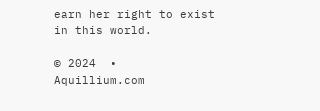earn her right to exist in this world.

© 2024  •  Aquillium.com